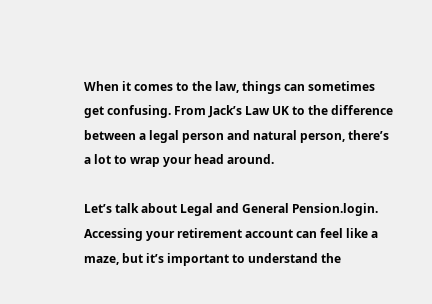When it comes to the law, things can sometimes get confusing. From Jack’s Law UK to the difference between a legal person and natural person, there’s a lot to wrap your head around.

Let’s talk about Legal and General Pension.login. Accessing your retirement account can feel like a maze, but it’s important to understand the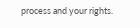process and your rights.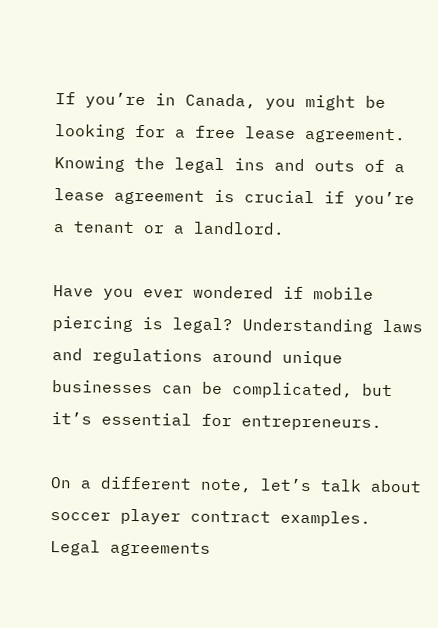If you’re in Canada, you might be looking for a free lease agreement. Knowing the legal ins and outs of a lease agreement is crucial if you’re a tenant or a landlord.

Have you ever wondered if mobile piercing is legal? Understanding laws and regulations around unique businesses can be complicated, but it’s essential for entrepreneurs.

On a different note, let’s talk about soccer player contract examples. Legal agreements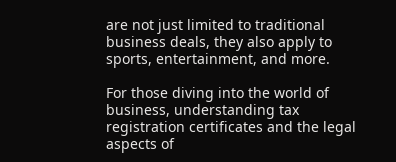are not just limited to traditional business deals, they also apply to sports, entertainment, and more.

For those diving into the world of business, understanding tax registration certificates and the legal aspects of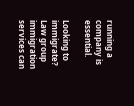running a company is essential.

Looking to immigrate? Law group immigration services can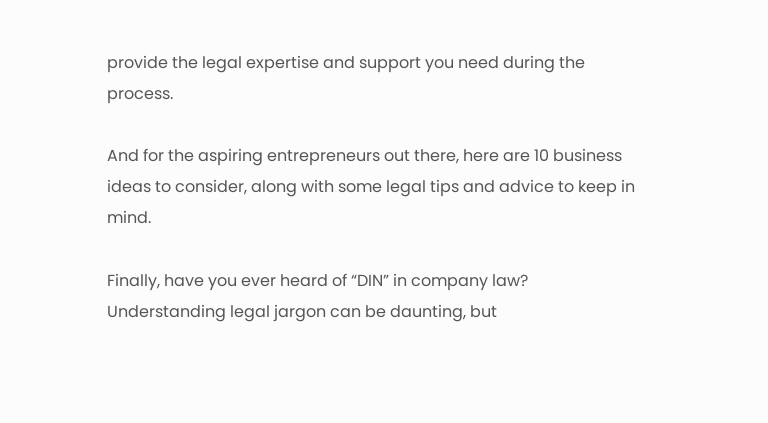provide the legal expertise and support you need during the process.

And for the aspiring entrepreneurs out there, here are 10 business ideas to consider, along with some legal tips and advice to keep in mind.

Finally, have you ever heard of “DIN” in company law? Understanding legal jargon can be daunting, but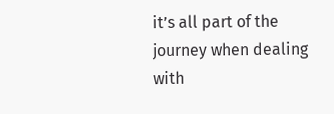it’s all part of the journey when dealing with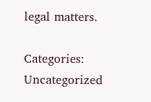legal matters.

Categories: Uncategorized